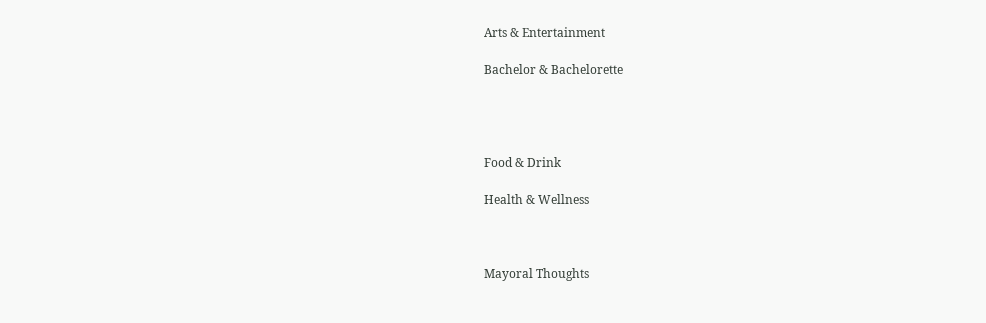Arts & Entertainment

Bachelor & Bachelorette




Food & Drink

Health & Wellness



Mayoral Thoughts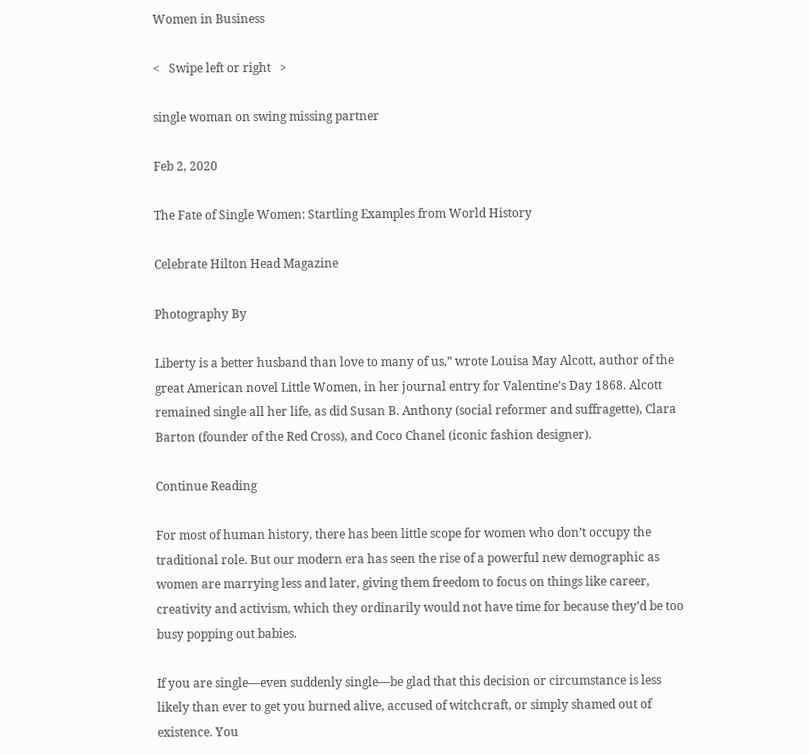Women in Business

<   Swipe left or right   >

single woman on swing missing partner

Feb 2, 2020

The Fate of Single Women: Startling Examples from World History

Celebrate Hilton Head Magazine

Photography By

Liberty is a better husband than love to many of us,” wrote Louisa May Alcott, author of the great American novel Little Women, in her journal entry for Valentine’s Day 1868. Alcott remained single all her life, as did Susan B. Anthony (social reformer and suffragette), Clara Barton (founder of the Red Cross), and Coco Chanel (iconic fashion designer).

Continue Reading

For most of human history, there has been little scope for women who don’t occupy the traditional role. But our modern era has seen the rise of a powerful new demographic as women are marrying less and later, giving them freedom to focus on things like career, creativity and activism, which they ordinarily would not have time for because they’d be too busy popping out babies.

If you are single—even suddenly single—be glad that this decision or circumstance is less likely than ever to get you burned alive, accused of witchcraft, or simply shamed out of existence. You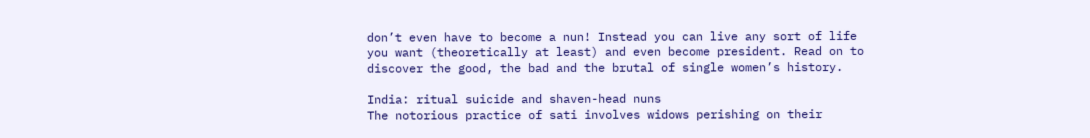don’t even have to become a nun! Instead you can live any sort of life you want (theoretically at least) and even become president. Read on to discover the good, the bad and the brutal of single women’s history.

India: ritual suicide and shaven-head nuns
The notorious practice of sati involves widows perishing on their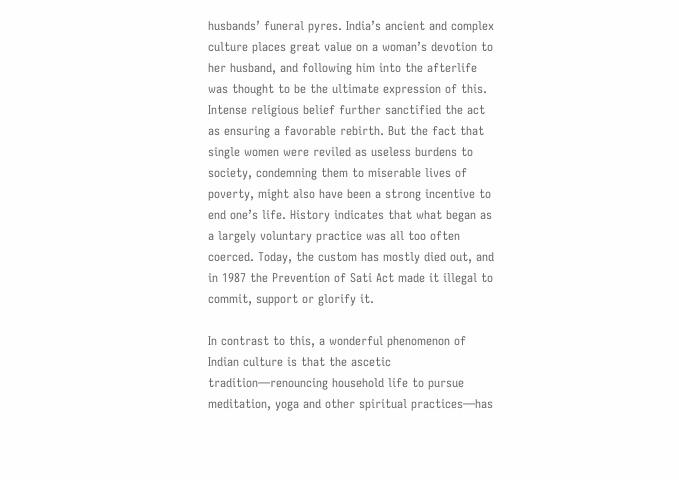husbands’ funeral pyres. India’s ancient and complex culture places great value on a woman’s devotion to her husband, and following him into the afterlife was thought to be the ultimate expression of this. Intense religious belief further sanctified the act as ensuring a favorable rebirth. But the fact that single women were reviled as useless burdens to society, condemning them to miserable lives of poverty, might also have been a strong incentive to end one’s life. History indicates that what began as a largely voluntary practice was all too often coerced. Today, the custom has mostly died out, and in 1987 the Prevention of Sati Act made it illegal to commit, support or glorify it.

In contrast to this, a wonderful phenomenon of Indian culture is that the ascetic tradition—renouncing household life to pursue meditation, yoga and other spiritual practices—has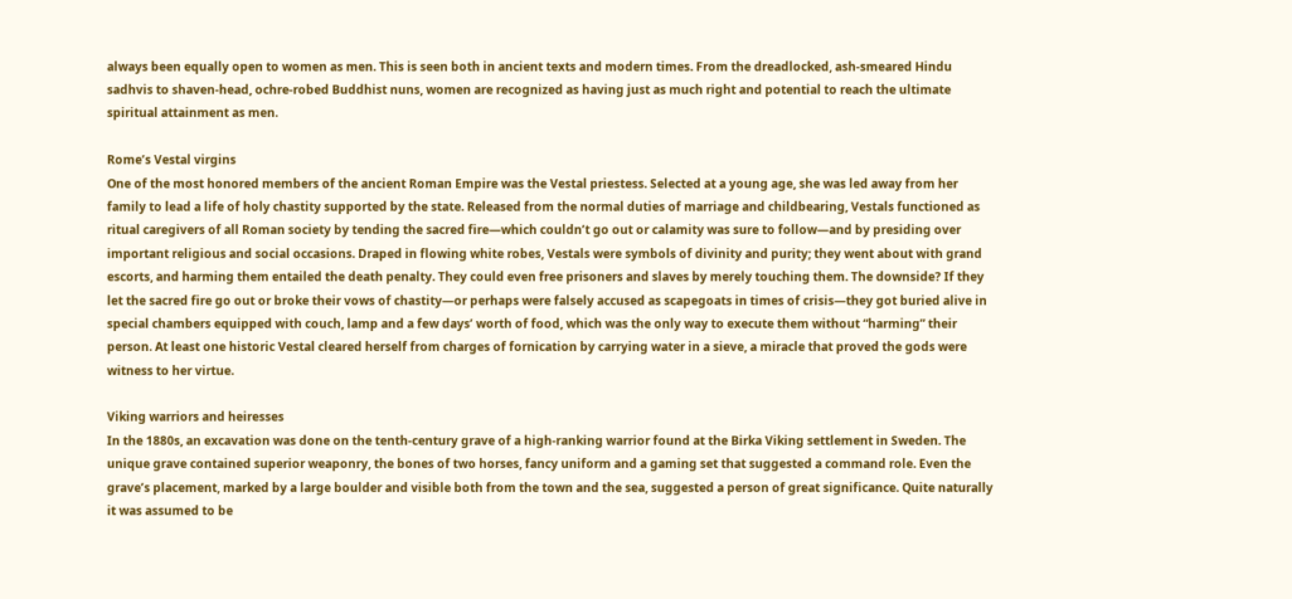always been equally open to women as men. This is seen both in ancient texts and modern times. From the dreadlocked, ash-smeared Hindu sadhvis to shaven-head, ochre-robed Buddhist nuns, women are recognized as having just as much right and potential to reach the ultimate spiritual attainment as men.

Rome’s Vestal virgins
One of the most honored members of the ancient Roman Empire was the Vestal priestess. Selected at a young age, she was led away from her family to lead a life of holy chastity supported by the state. Released from the normal duties of marriage and childbearing, Vestals functioned as ritual caregivers of all Roman society by tending the sacred fire—which couldn’t go out or calamity was sure to follow—and by presiding over important religious and social occasions. Draped in flowing white robes, Vestals were symbols of divinity and purity; they went about with grand escorts, and harming them entailed the death penalty. They could even free prisoners and slaves by merely touching them. The downside? If they let the sacred fire go out or broke their vows of chastity—or perhaps were falsely accused as scapegoats in times of crisis—they got buried alive in special chambers equipped with couch, lamp and a few days’ worth of food, which was the only way to execute them without “harming” their person. At least one historic Vestal cleared herself from charges of fornication by carrying water in a sieve, a miracle that proved the gods were witness to her virtue.

Viking warriors and heiresses
In the 1880s, an excavation was done on the tenth-century grave of a high-ranking warrior found at the Birka Viking settlement in Sweden. The unique grave contained superior weaponry, the bones of two horses, fancy uniform and a gaming set that suggested a command role. Even the grave’s placement, marked by a large boulder and visible both from the town and the sea, suggested a person of great significance. Quite naturally it was assumed to be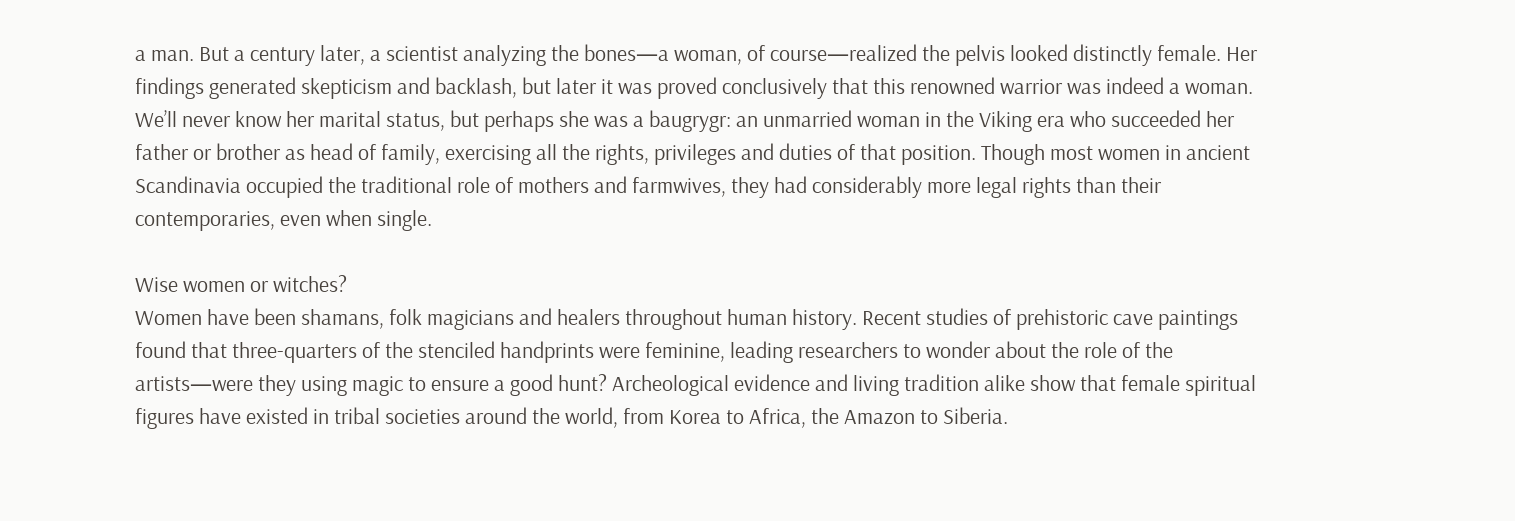a man. But a century later, a scientist analyzing the bones—a woman, of course—realized the pelvis looked distinctly female. Her findings generated skepticism and backlash, but later it was proved conclusively that this renowned warrior was indeed a woman. We’ll never know her marital status, but perhaps she was a baugrygr: an unmarried woman in the Viking era who succeeded her father or brother as head of family, exercising all the rights, privileges and duties of that position. Though most women in ancient Scandinavia occupied the traditional role of mothers and farmwives, they had considerably more legal rights than their contemporaries, even when single.

Wise women or witches?
Women have been shamans, folk magicians and healers throughout human history. Recent studies of prehistoric cave paintings found that three-quarters of the stenciled handprints were feminine, leading researchers to wonder about the role of the artists—were they using magic to ensure a good hunt? Archeological evidence and living tradition alike show that female spiritual figures have existed in tribal societies around the world, from Korea to Africa, the Amazon to Siberia.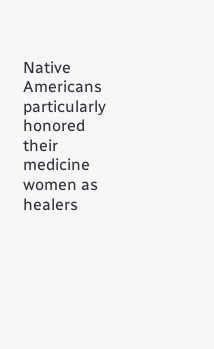Native Americans particularly honored their medicine women as healers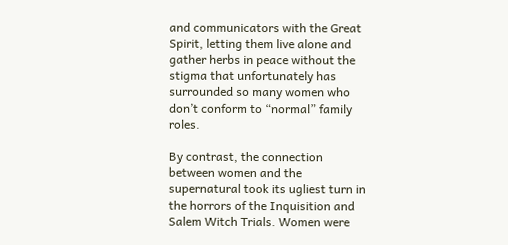and communicators with the Great Spirit, letting them live alone and gather herbs in peace without the stigma that unfortunately has surrounded so many women who don’t conform to “normal” family roles.

By contrast, the connection between women and the supernatural took its ugliest turn in the horrors of the Inquisition and Salem Witch Trials. Women were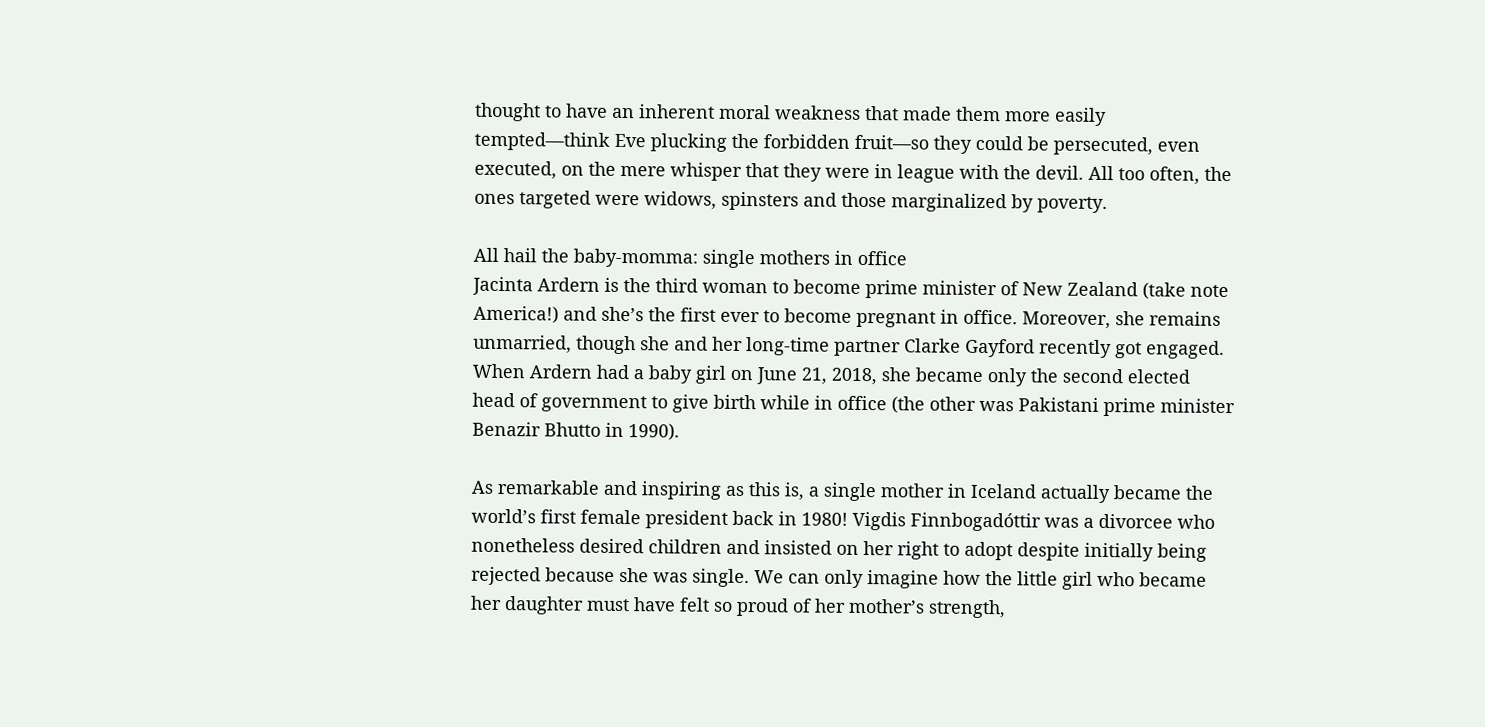thought to have an inherent moral weakness that made them more easily tempted—think Eve plucking the forbidden fruit—so they could be persecuted, even executed, on the mere whisper that they were in league with the devil. All too often, the ones targeted were widows, spinsters and those marginalized by poverty.

All hail the baby-momma: single mothers in office
Jacinta Ardern is the third woman to become prime minister of New Zealand (take note America!) and she’s the first ever to become pregnant in office. Moreover, she remains unmarried, though she and her long-time partner Clarke Gayford recently got engaged. When Ardern had a baby girl on June 21, 2018, she became only the second elected head of government to give birth while in office (the other was Pakistani prime minister Benazir Bhutto in 1990).

As remarkable and inspiring as this is, a single mother in Iceland actually became the world’s first female president back in 1980! Vigdis Finnbogadóttir was a divorcee who nonetheless desired children and insisted on her right to adopt despite initially being rejected because she was single. We can only imagine how the little girl who became her daughter must have felt so proud of her mother’s strength,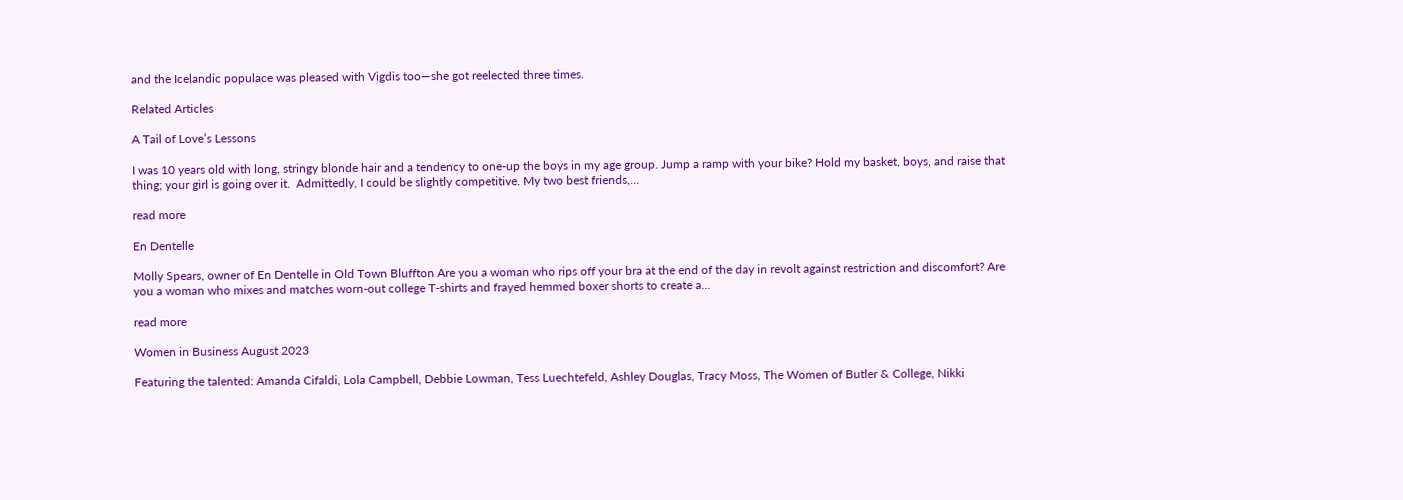and the Icelandic populace was pleased with Vigdis too—she got reelected three times.

Related Articles

A Tail of Love’s Lessons

I was 10 years old with long, stringy blonde hair and a tendency to one-up the boys in my age group. Jump a ramp with your bike? Hold my basket, boys, and raise that thing; your girl is going over it.  Admittedly, I could be slightly competitive. My two best friends,...

read more

En Dentelle

Molly Spears, owner of En Dentelle in Old Town Bluffton Are you a woman who rips off your bra at the end of the day in revolt against restriction and discomfort? Are you a woman who mixes and matches worn-out college T-shirts and frayed hemmed boxer shorts to create a...

read more

Women in Business August 2023

Featuring the talented: Amanda Cifaldi, Lola Campbell, Debbie Lowman, Tess Luechtefeld, Ashley Douglas, Tracy Moss, The Women of Butler & College, Nikki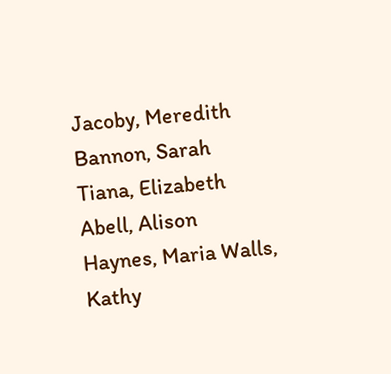Jacoby, Meredith Bannon, Sarah Tiana, Elizabeth Abell, Alison Haynes, Maria Walls, Kathy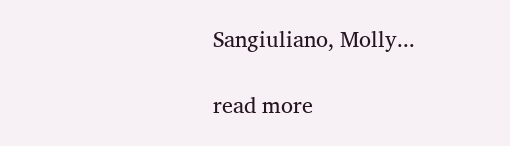Sangiuliano, Molly...

read more